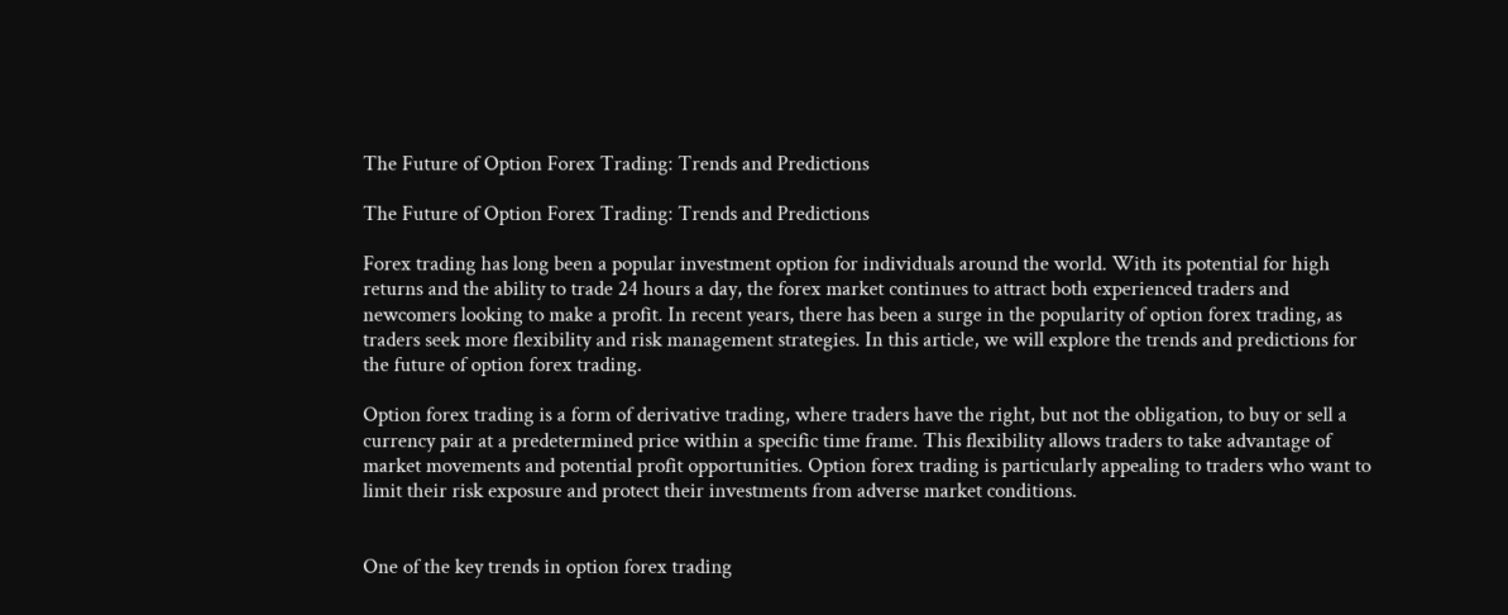The Future of Option Forex Trading: Trends and Predictions

The Future of Option Forex Trading: Trends and Predictions

Forex trading has long been a popular investment option for individuals around the world. With its potential for high returns and the ability to trade 24 hours a day, the forex market continues to attract both experienced traders and newcomers looking to make a profit. In recent years, there has been a surge in the popularity of option forex trading, as traders seek more flexibility and risk management strategies. In this article, we will explore the trends and predictions for the future of option forex trading.

Option forex trading is a form of derivative trading, where traders have the right, but not the obligation, to buy or sell a currency pair at a predetermined price within a specific time frame. This flexibility allows traders to take advantage of market movements and potential profit opportunities. Option forex trading is particularly appealing to traders who want to limit their risk exposure and protect their investments from adverse market conditions.


One of the key trends in option forex trading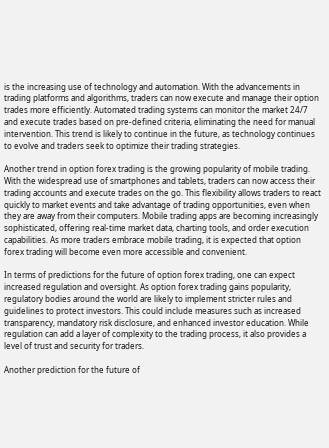is the increasing use of technology and automation. With the advancements in trading platforms and algorithms, traders can now execute and manage their option trades more efficiently. Automated trading systems can monitor the market 24/7 and execute trades based on pre-defined criteria, eliminating the need for manual intervention. This trend is likely to continue in the future, as technology continues to evolve and traders seek to optimize their trading strategies.

Another trend in option forex trading is the growing popularity of mobile trading. With the widespread use of smartphones and tablets, traders can now access their trading accounts and execute trades on the go. This flexibility allows traders to react quickly to market events and take advantage of trading opportunities, even when they are away from their computers. Mobile trading apps are becoming increasingly sophisticated, offering real-time market data, charting tools, and order execution capabilities. As more traders embrace mobile trading, it is expected that option forex trading will become even more accessible and convenient.

In terms of predictions for the future of option forex trading, one can expect increased regulation and oversight. As option forex trading gains popularity, regulatory bodies around the world are likely to implement stricter rules and guidelines to protect investors. This could include measures such as increased transparency, mandatory risk disclosure, and enhanced investor education. While regulation can add a layer of complexity to the trading process, it also provides a level of trust and security for traders.

Another prediction for the future of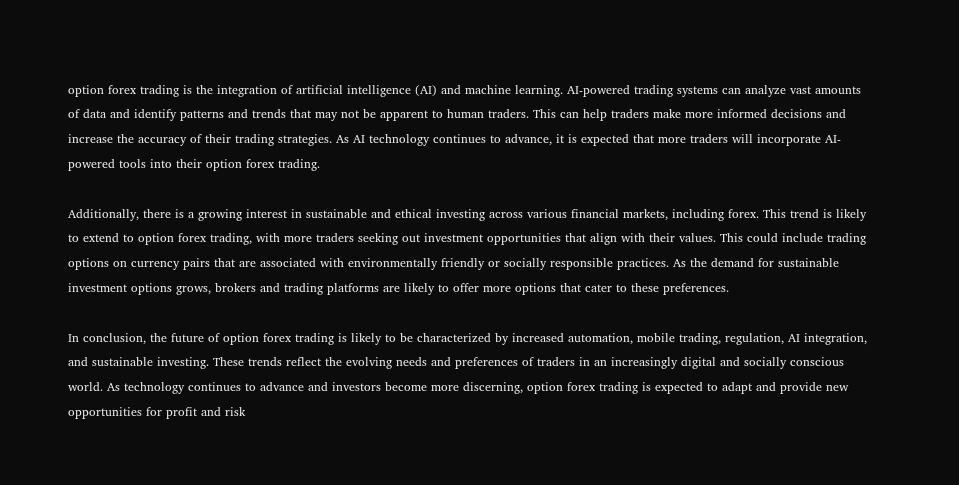option forex trading is the integration of artificial intelligence (AI) and machine learning. AI-powered trading systems can analyze vast amounts of data and identify patterns and trends that may not be apparent to human traders. This can help traders make more informed decisions and increase the accuracy of their trading strategies. As AI technology continues to advance, it is expected that more traders will incorporate AI-powered tools into their option forex trading.

Additionally, there is a growing interest in sustainable and ethical investing across various financial markets, including forex. This trend is likely to extend to option forex trading, with more traders seeking out investment opportunities that align with their values. This could include trading options on currency pairs that are associated with environmentally friendly or socially responsible practices. As the demand for sustainable investment options grows, brokers and trading platforms are likely to offer more options that cater to these preferences.

In conclusion, the future of option forex trading is likely to be characterized by increased automation, mobile trading, regulation, AI integration, and sustainable investing. These trends reflect the evolving needs and preferences of traders in an increasingly digital and socially conscious world. As technology continues to advance and investors become more discerning, option forex trading is expected to adapt and provide new opportunities for profit and risk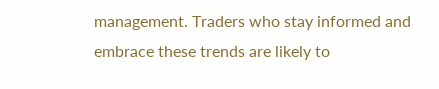management. Traders who stay informed and embrace these trends are likely to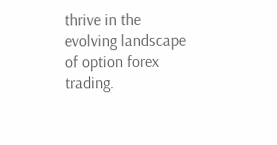thrive in the evolving landscape of option forex trading.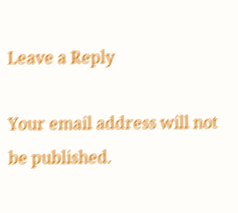Leave a Reply

Your email address will not be published.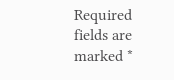Required fields are marked *